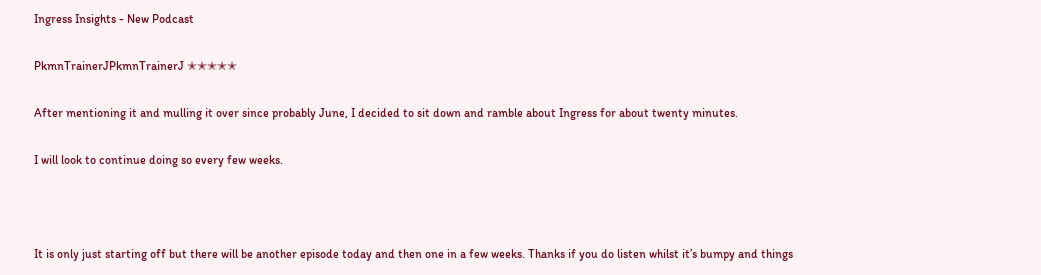Ingress Insights - New Podcast

PkmnTrainerJPkmnTrainerJ ✭✭✭✭✭

After mentioning it and mulling it over since probably June, I decided to sit down and ramble about Ingress for about twenty minutes.

I will look to continue doing so every few weeks.



It is only just starting off but there will be another episode today and then one in a few weeks. Thanks if you do listen whilst it’s bumpy and things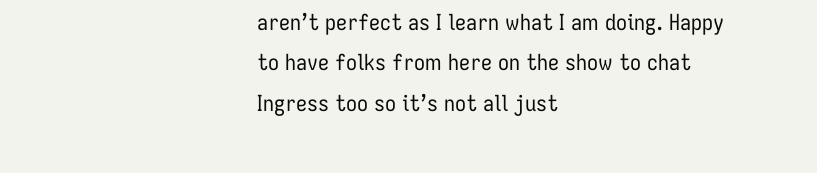aren’t perfect as I learn what I am doing. Happy to have folks from here on the show to chat Ingress too so it’s not all just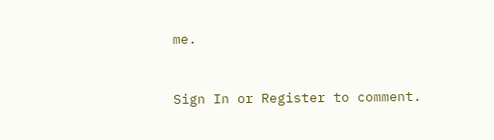me.


Sign In or Register to comment.